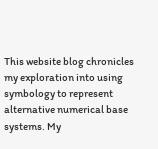This website blog chronicles my exploration into using symbology to represent alternative numerical base systems. My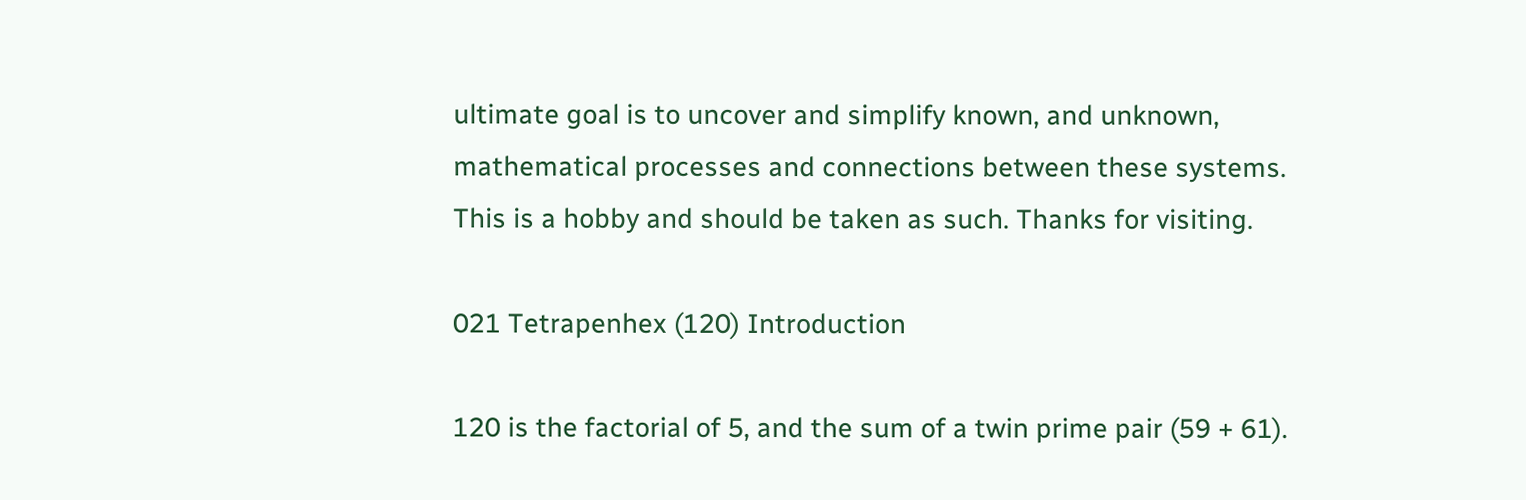ultimate goal is to uncover and simplify known, and unknown, mathematical processes and connections between these systems. This is a hobby and should be taken as such. Thanks for visiting.

021 Tetrapenhex (120) Introduction

120 is the factorial of 5, and the sum of a twin prime pair (59 + 61).